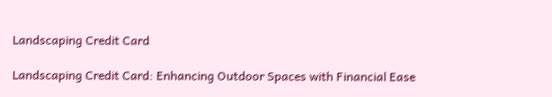Landscaping Credit Card

Landscaping Credit Card: Enhancing Outdoor Spaces with Financial Ease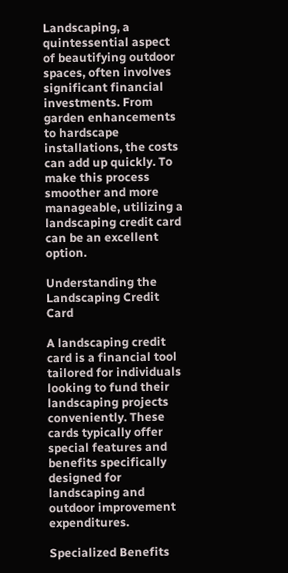Landscaping, a quintessential aspect of beautifying outdoor spaces, often involves significant financial investments. From garden enhancements to hardscape installations, the costs can add up quickly. To make this process smoother and more manageable, utilizing a landscaping credit card can be an excellent option.

Understanding the Landscaping Credit Card

A landscaping credit card is a financial tool tailored for individuals looking to fund their landscaping projects conveniently. These cards typically offer special features and benefits specifically designed for landscaping and outdoor improvement expenditures.

Specialized Benefits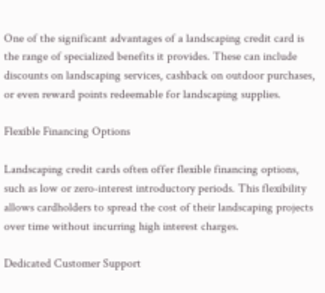One of the significant advantages of a landscaping credit card is the range of specialized benefits it provides. These can include discounts on landscaping services, cashback on outdoor purchases, or even reward points redeemable for landscaping supplies.

Flexible Financing Options

Landscaping credit cards often offer flexible financing options, such as low or zero-interest introductory periods. This flexibility allows cardholders to spread the cost of their landscaping projects over time without incurring high interest charges.

Dedicated Customer Support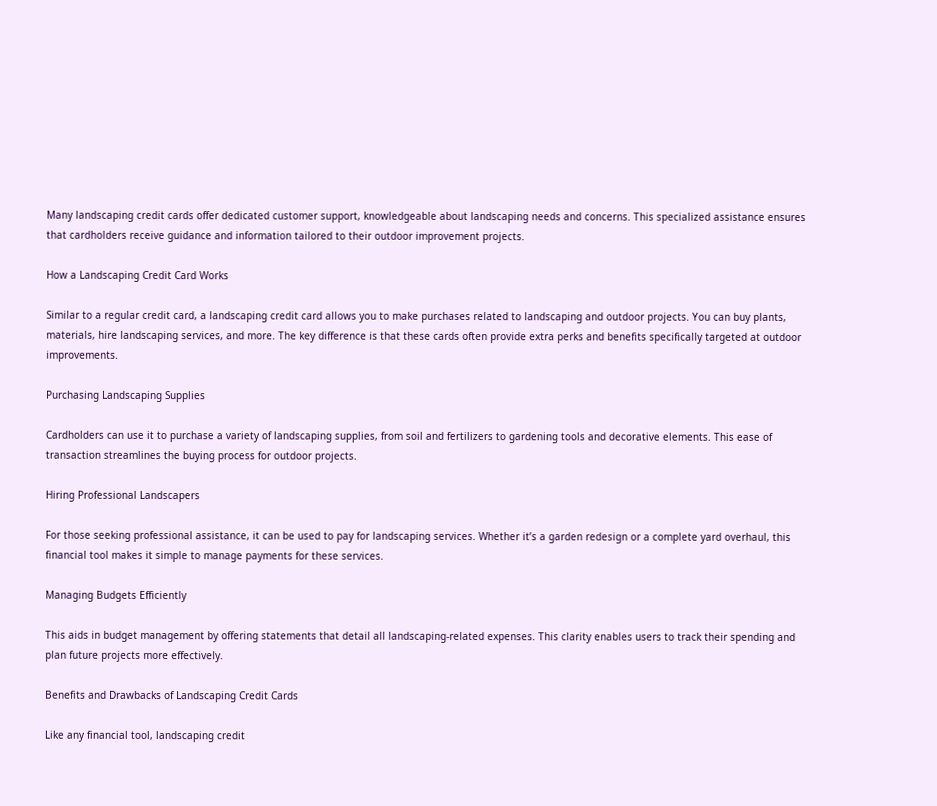Many landscaping credit cards offer dedicated customer support, knowledgeable about landscaping needs and concerns. This specialized assistance ensures that cardholders receive guidance and information tailored to their outdoor improvement projects.

How a Landscaping Credit Card Works

Similar to a regular credit card, a landscaping credit card allows you to make purchases related to landscaping and outdoor projects. You can buy plants, materials, hire landscaping services, and more. The key difference is that these cards often provide extra perks and benefits specifically targeted at outdoor improvements.

Purchasing Landscaping Supplies

Cardholders can use it to purchase a variety of landscaping supplies, from soil and fertilizers to gardening tools and decorative elements. This ease of transaction streamlines the buying process for outdoor projects.

Hiring Professional Landscapers

For those seeking professional assistance, it can be used to pay for landscaping services. Whether it’s a garden redesign or a complete yard overhaul, this financial tool makes it simple to manage payments for these services.

Managing Budgets Efficiently

This aids in budget management by offering statements that detail all landscaping-related expenses. This clarity enables users to track their spending and plan future projects more effectively.

Benefits and Drawbacks of Landscaping Credit Cards

Like any financial tool, landscaping credit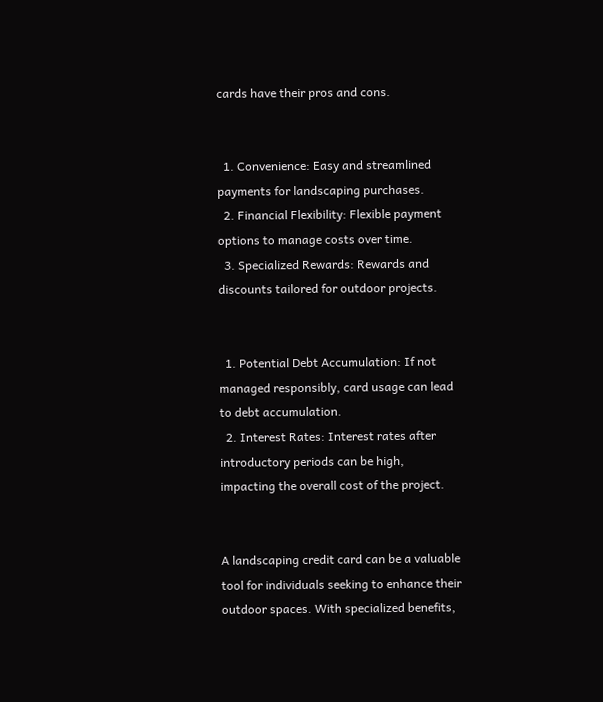cards have their pros and cons.


  1. Convenience: Easy and streamlined payments for landscaping purchases.
  2. Financial Flexibility: Flexible payment options to manage costs over time.
  3. Specialized Rewards: Rewards and discounts tailored for outdoor projects.


  1. Potential Debt Accumulation: If not managed responsibly, card usage can lead to debt accumulation.
  2. Interest Rates: Interest rates after introductory periods can be high, impacting the overall cost of the project.


A landscaping credit card can be a valuable tool for individuals seeking to enhance their outdoor spaces. With specialized benefits,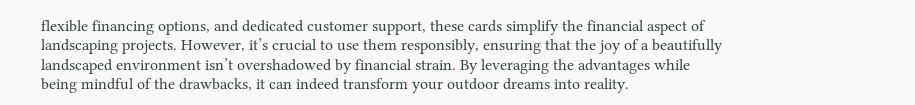flexible financing options, and dedicated customer support, these cards simplify the financial aspect of landscaping projects. However, it’s crucial to use them responsibly, ensuring that the joy of a beautifully landscaped environment isn’t overshadowed by financial strain. By leveraging the advantages while being mindful of the drawbacks, it can indeed transform your outdoor dreams into reality.